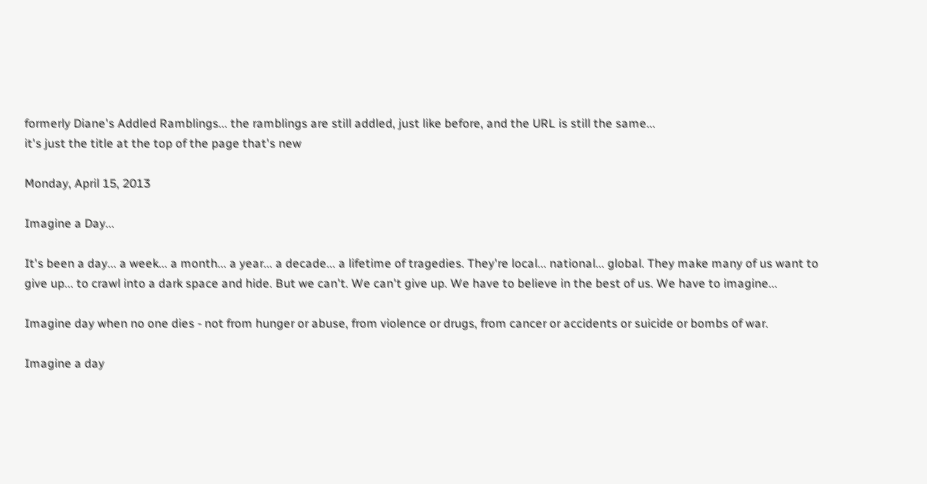formerly Diane's Addled Ramblings... the ramblings are still addled, just like before, and the URL is still the same...
it's just the title at the top of the page that's new

Monday, April 15, 2013

Imagine a Day...

It's been a day... a week... a month... a year... a decade... a lifetime of tragedies. They're local... national... global. They make many of us want to give up... to crawl into a dark space and hide. But we can't. We can't give up. We have to believe in the best of us. We have to imagine...

Imagine day when no one dies - not from hunger or abuse, from violence or drugs, from cancer or accidents or suicide or bombs of war.

Imagine a day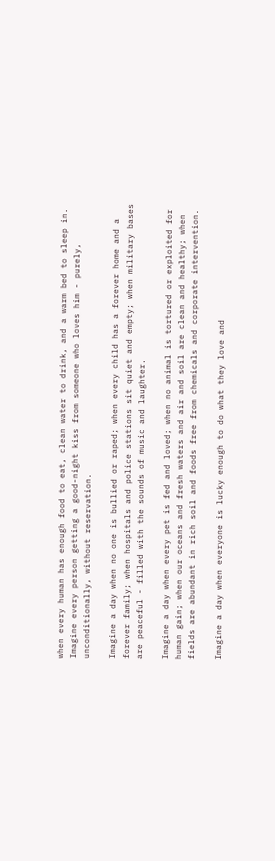when every human has enough food to eat, clean water to drink, and a warm bed to sleep in. Imagine every person getting a good-night kiss from someone who loves him - purely, unconditionally, without reservation.

Imagine a day when no one is bullied or raped; when every child has a forever home and a forever family; when hospitals and police stations sit quiet and empty; when military bases are peaceful - filled with the sounds of music and laughter.

Imagine a day when every pet is fed and loved; when no animal is tortured or exploited for human gain; when our oceans and fresh waters and air and soil are clean and healthy; when fields are abundant in rich soil and foods free from chemicals and corporate intervention.

Imagine a day when everyone is lucky enough to do what they love and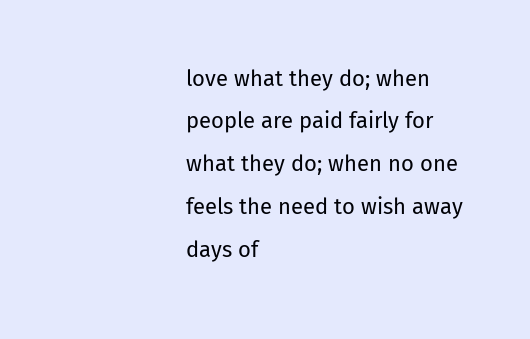love what they do; when people are paid fairly for what they do; when no one feels the need to wish away days of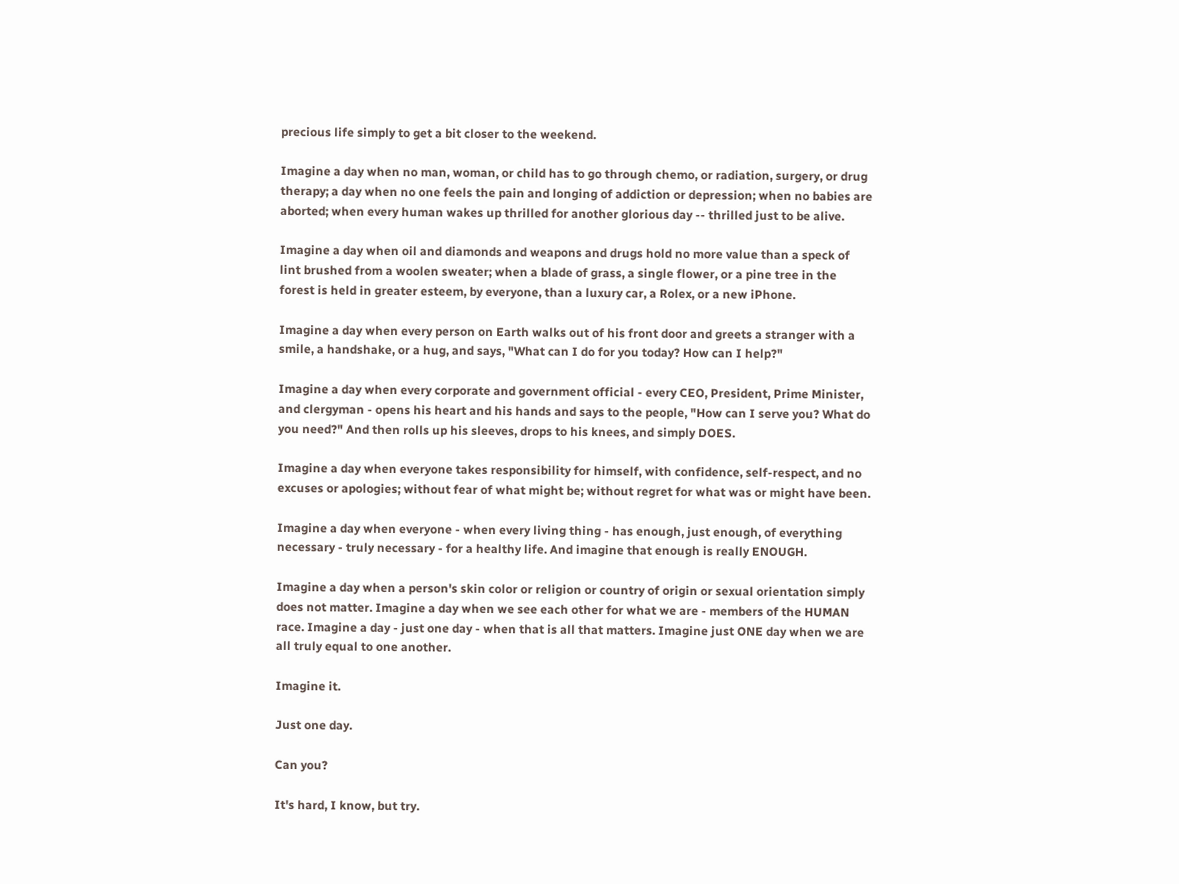precious life simply to get a bit closer to the weekend.

Imagine a day when no man, woman, or child has to go through chemo, or radiation, surgery, or drug therapy; a day when no one feels the pain and longing of addiction or depression; when no babies are aborted; when every human wakes up thrilled for another glorious day -- thrilled just to be alive.

Imagine a day when oil and diamonds and weapons and drugs hold no more value than a speck of lint brushed from a woolen sweater; when a blade of grass, a single flower, or a pine tree in the forest is held in greater esteem, by everyone, than a luxury car, a Rolex, or a new iPhone.

Imagine a day when every person on Earth walks out of his front door and greets a stranger with a smile, a handshake, or a hug, and says, "What can I do for you today? How can I help?"

Imagine a day when every corporate and government official - every CEO, President, Prime Minister, and clergyman - opens his heart and his hands and says to the people, "How can I serve you? What do you need?" And then rolls up his sleeves, drops to his knees, and simply DOES.

Imagine a day when everyone takes responsibility for himself, with confidence, self-respect, and no excuses or apologies; without fear of what might be; without regret for what was or might have been.

Imagine a day when everyone - when every living thing - has enough, just enough, of everything necessary - truly necessary - for a healthy life. And imagine that enough is really ENOUGH.

Imagine a day when a person's skin color or religion or country of origin or sexual orientation simply does not matter. Imagine a day when we see each other for what we are - members of the HUMAN race. Imagine a day - just one day - when that is all that matters. Imagine just ONE day when we are all truly equal to one another.

Imagine it.

Just one day.

Can you?

It's hard, I know, but try.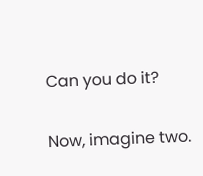Can you do it?


Now, imagine two.